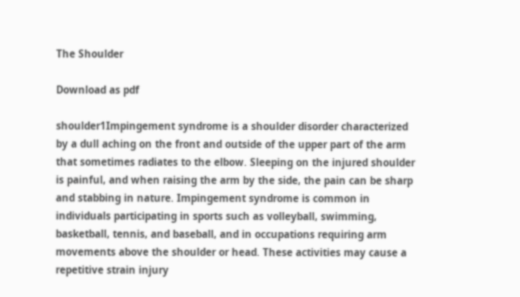The Shoulder

Download as pdf

shoulder1Impingement syndrome is a shoulder disorder characterized by a dull aching on the front and outside of the upper part of the arm that sometimes radiates to the elbow. Sleeping on the injured shoulder is painful, and when raising the arm by the side, the pain can be sharp and stabbing in nature. Impingement syndrome is common in individuals participating in sports such as volleyball, swimming, basketball, tennis, and baseball, and in occupations requiring arm movements above the shoulder or head. These activities may cause a repetitive strain injury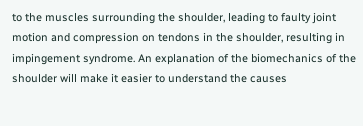to the muscles surrounding the shoulder, leading to faulty joint motion and compression on tendons in the shoulder, resulting in impingement syndrome. An explanation of the biomechanics of the shoulder will make it easier to understand the causes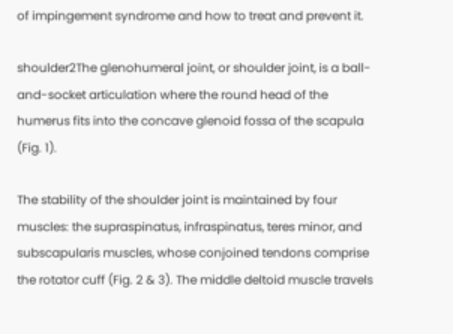of impingement syndrome and how to treat and prevent it.

shoulder2The glenohumeral joint, or shoulder joint, is a ball-and-socket articulation where the round head of the humerus fits into the concave glenoid fossa of the scapula (Fig. 1).

The stability of the shoulder joint is maintained by four muscles: the supraspinatus, infraspinatus, teres minor, and subscapularis muscles, whose conjoined tendons comprise the rotator cuff (Fig. 2 & 3). The middle deltoid muscle travels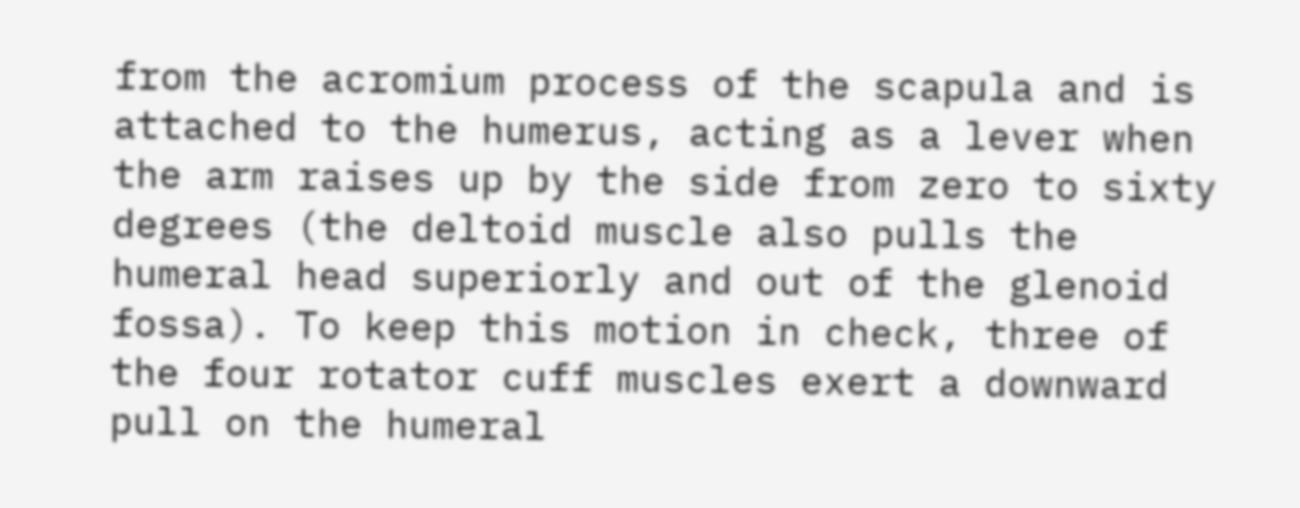from the acromium process of the scapula and is attached to the humerus, acting as a lever when the arm raises up by the side from zero to sixty degrees (the deltoid muscle also pulls the humeral head superiorly and out of the glenoid fossa). To keep this motion in check, three of the four rotator cuff muscles exert a downward pull on the humeral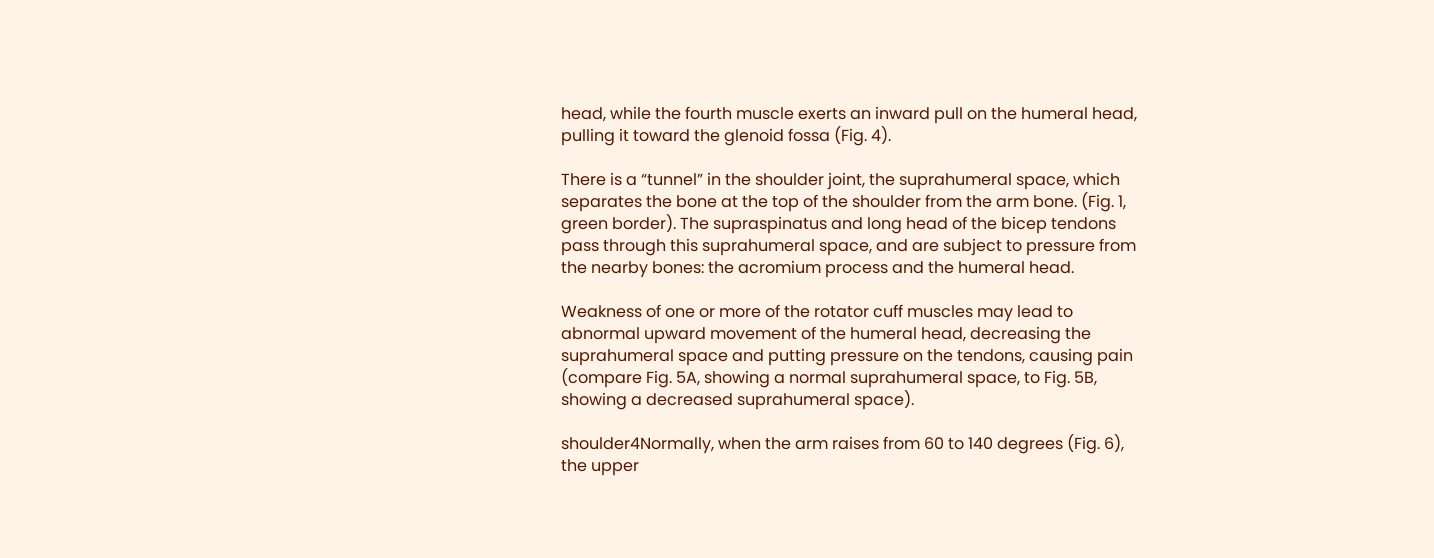head, while the fourth muscle exerts an inward pull on the humeral head, pulling it toward the glenoid fossa (Fig. 4).

There is a “tunnel” in the shoulder joint, the suprahumeral space, which separates the bone at the top of the shoulder from the arm bone. (Fig. 1, green border). The supraspinatus and long head of the bicep tendons pass through this suprahumeral space, and are subject to pressure from the nearby bones: the acromium process and the humeral head.

Weakness of one or more of the rotator cuff muscles may lead to abnormal upward movement of the humeral head, decreasing the suprahumeral space and putting pressure on the tendons, causing pain (compare Fig. 5A, showing a normal suprahumeral space, to Fig. 5B, showing a decreased suprahumeral space).

shoulder4Normally, when the arm raises from 60 to 140 degrees (Fig. 6), the upper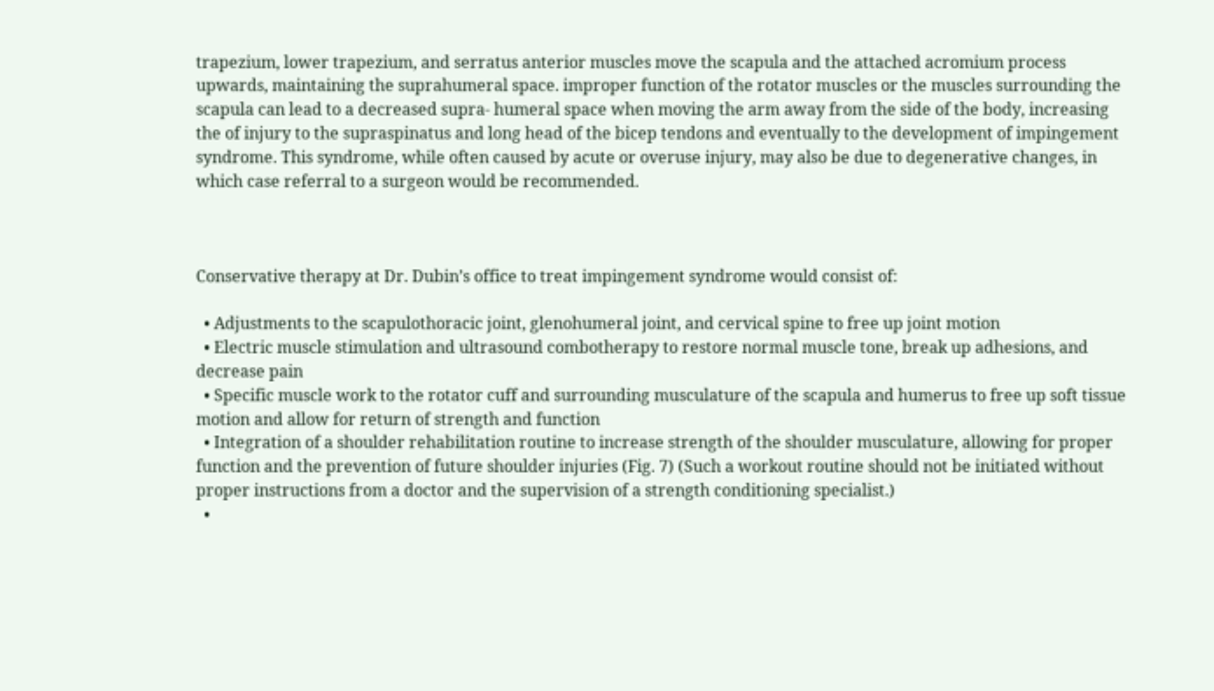trapezium, lower trapezium, and serratus anterior muscles move the scapula and the attached acromium process upwards, maintaining the suprahumeral space. improper function of the rotator muscles or the muscles surrounding the scapula can lead to a decreased supra- humeral space when moving the arm away from the side of the body, increasing the of injury to the supraspinatus and long head of the bicep tendons and eventually to the development of impingement syndrome. This syndrome, while often caused by acute or overuse injury, may also be due to degenerative changes, in which case referral to a surgeon would be recommended.



Conservative therapy at Dr. Dubin’s office to treat impingement syndrome would consist of:

  • Adjustments to the scapulothoracic joint, glenohumeral joint, and cervical spine to free up joint motion
  • Electric muscle stimulation and ultrasound combotherapy to restore normal muscle tone, break up adhesions, and decrease pain
  • Specific muscle work to the rotator cuff and surrounding musculature of the scapula and humerus to free up soft tissue motion and allow for return of strength and function
  • Integration of a shoulder rehabilitation routine to increase strength of the shoulder musculature, allowing for proper function and the prevention of future shoulder injuries (Fig. 7) (Such a workout routine should not be initiated without proper instructions from a doctor and the supervision of a strength conditioning specialist.)
  •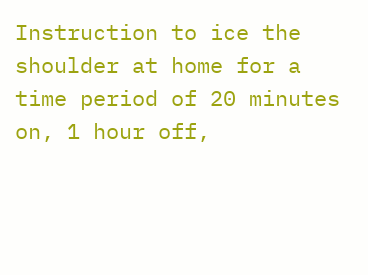Instruction to ice the shoulder at home for a time period of 20 minutes on, 1 hour off,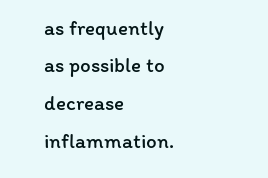as frequently as possible to decrease inflammation.